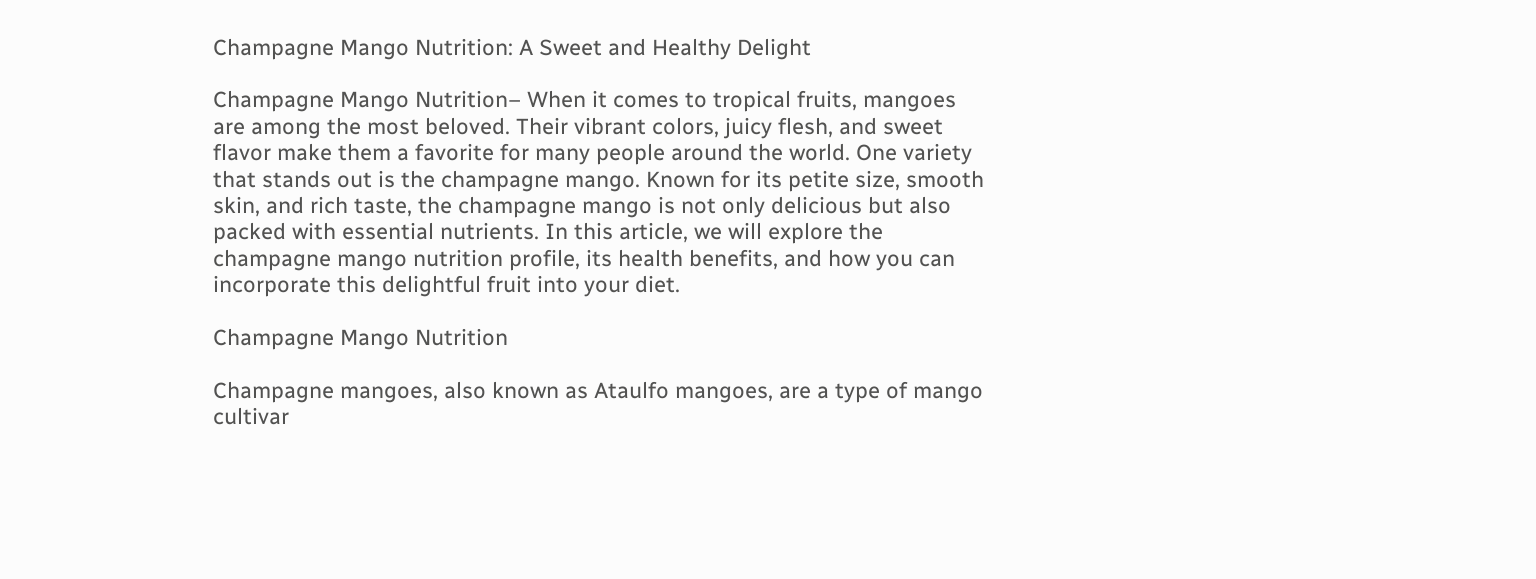Champagne Mango Nutrition: A Sweet and Healthy Delight

Champagne Mango Nutrition– When it comes to tropical fruits, mangoes are among the most beloved. Their vibrant colors, juicy flesh, and sweet flavor make them a favorite for many people around the world. One variety that stands out is the champagne mango. Known for its petite size, smooth skin, and rich taste, the champagne mango is not only delicious but also packed with essential nutrients. In this article, we will explore the champagne mango nutrition profile, its health benefits, and how you can incorporate this delightful fruit into your diet.

Champagne Mango Nutrition

Champagne mangoes, also known as Ataulfo mangoes, are a type of mango cultivar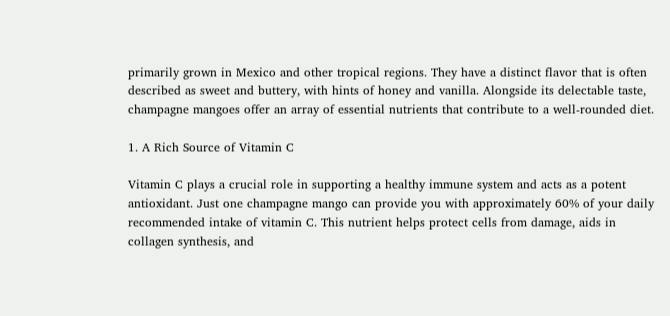primarily grown in Mexico and other tropical regions. They have a distinct flavor that is often described as sweet and buttery, with hints of honey and vanilla. Alongside its delectable taste, champagne mangoes offer an array of essential nutrients that contribute to a well-rounded diet.

1. A Rich Source of Vitamin C

Vitamin C plays a crucial role in supporting a healthy immune system and acts as a potent antioxidant. Just one champagne mango can provide you with approximately 60% of your daily recommended intake of vitamin C. This nutrient helps protect cells from damage, aids in collagen synthesis, and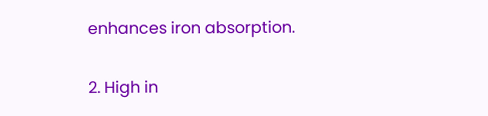enhances iron absorption.

2. High in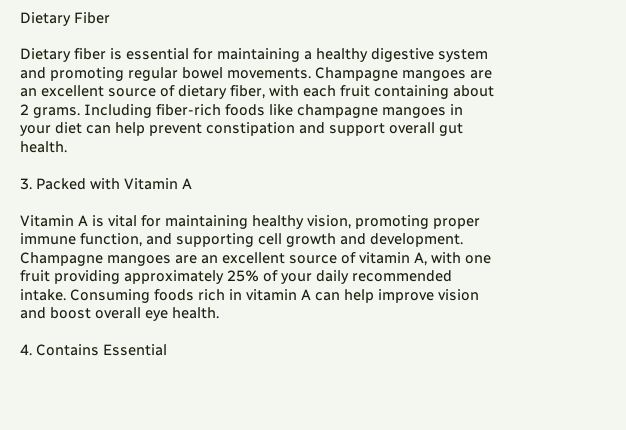Dietary Fiber

Dietary fiber is essential for maintaining a healthy digestive system and promoting regular bowel movements. Champagne mangoes are an excellent source of dietary fiber, with each fruit containing about 2 grams. Including fiber-rich foods like champagne mangoes in your diet can help prevent constipation and support overall gut health.

3. Packed with Vitamin A

Vitamin A is vital for maintaining healthy vision, promoting proper immune function, and supporting cell growth and development. Champagne mangoes are an excellent source of vitamin A, with one fruit providing approximately 25% of your daily recommended intake. Consuming foods rich in vitamin A can help improve vision and boost overall eye health.

4. Contains Essential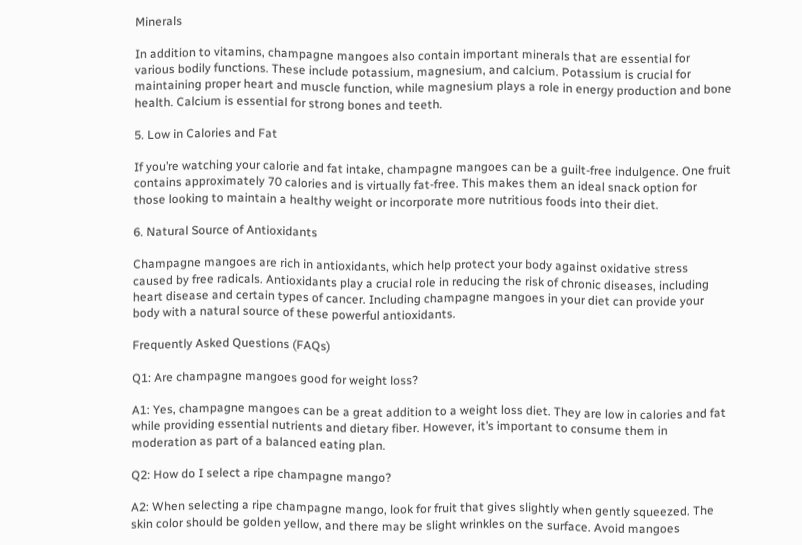Minerals

In addition to vitamins, champagne mangoes also contain important minerals that are essential for various bodily functions. These include potassium, magnesium, and calcium. Potassium is crucial for maintaining proper heart and muscle function, while magnesium plays a role in energy production and bone health. Calcium is essential for strong bones and teeth.

5. Low in Calories and Fat

If you’re watching your calorie and fat intake, champagne mangoes can be a guilt-free indulgence. One fruit contains approximately 70 calories and is virtually fat-free. This makes them an ideal snack option for those looking to maintain a healthy weight or incorporate more nutritious foods into their diet.

6. Natural Source of Antioxidants

Champagne mangoes are rich in antioxidants, which help protect your body against oxidative stress caused by free radicals. Antioxidants play a crucial role in reducing the risk of chronic diseases, including heart disease and certain types of cancer. Including champagne mangoes in your diet can provide your body with a natural source of these powerful antioxidants.

Frequently Asked Questions (FAQs)

Q1: Are champagne mangoes good for weight loss?

A1: Yes, champagne mangoes can be a great addition to a weight loss diet. They are low in calories and fat while providing essential nutrients and dietary fiber. However, it’s important to consume them in moderation as part of a balanced eating plan.

Q2: How do I select a ripe champagne mango?

A2: When selecting a ripe champagne mango, look for fruit that gives slightly when gently squeezed. The skin color should be golden yellow, and there may be slight wrinkles on the surface. Avoid mangoes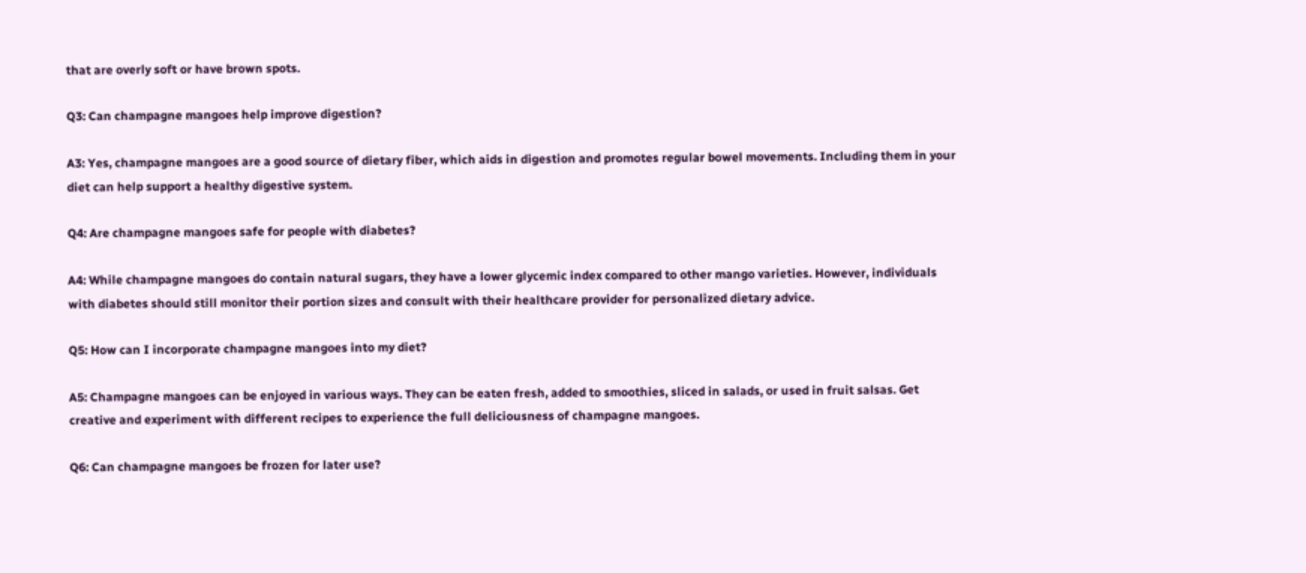that are overly soft or have brown spots.

Q3: Can champagne mangoes help improve digestion?

A3: Yes, champagne mangoes are a good source of dietary fiber, which aids in digestion and promotes regular bowel movements. Including them in your diet can help support a healthy digestive system.

Q4: Are champagne mangoes safe for people with diabetes?

A4: While champagne mangoes do contain natural sugars, they have a lower glycemic index compared to other mango varieties. However, individuals with diabetes should still monitor their portion sizes and consult with their healthcare provider for personalized dietary advice.

Q5: How can I incorporate champagne mangoes into my diet?

A5: Champagne mangoes can be enjoyed in various ways. They can be eaten fresh, added to smoothies, sliced in salads, or used in fruit salsas. Get creative and experiment with different recipes to experience the full deliciousness of champagne mangoes.

Q6: Can champagne mangoes be frozen for later use?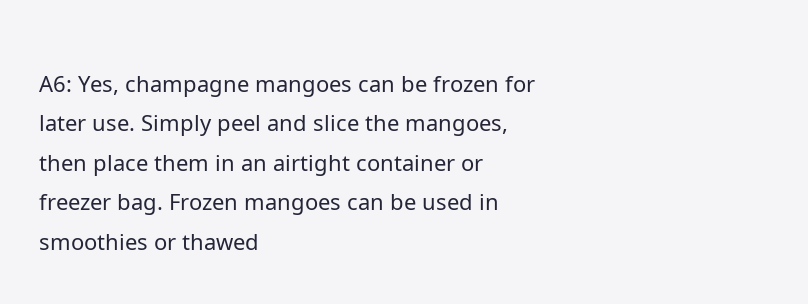A6: Yes, champagne mangoes can be frozen for later use. Simply peel and slice the mangoes, then place them in an airtight container or freezer bag. Frozen mangoes can be used in smoothies or thawed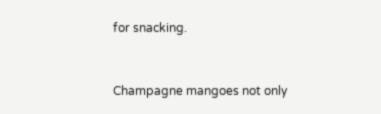for snacking.


Champagne mangoes not only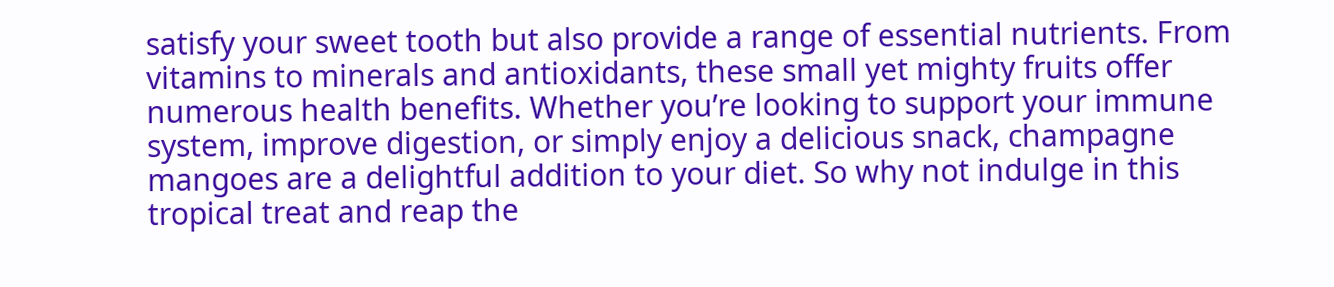satisfy your sweet tooth but also provide a range of essential nutrients. From vitamins to minerals and antioxidants, these small yet mighty fruits offer numerous health benefits. Whether you’re looking to support your immune system, improve digestion, or simply enjoy a delicious snack, champagne mangoes are a delightful addition to your diet. So why not indulge in this tropical treat and reap the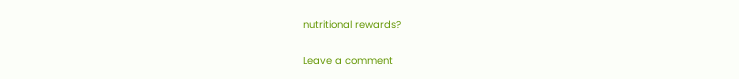nutritional rewards?

Leave a comment